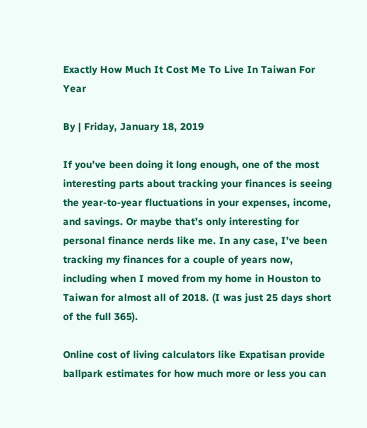Exactly How Much It Cost Me To Live In Taiwan For Year

By | Friday, January 18, 2019

If you’ve been doing it long enough, one of the most interesting parts about tracking your finances is seeing the year-to-year fluctuations in your expenses, income, and savings. Or maybe that’s only interesting for personal finance nerds like me. In any case, I’ve been tracking my finances for a couple of years now, including when I moved from my home in Houston to Taiwan for almost all of 2018. (I was just 25 days short of the full 365).

Online cost of living calculators like Expatisan provide ballpark estimates for how much more or less you can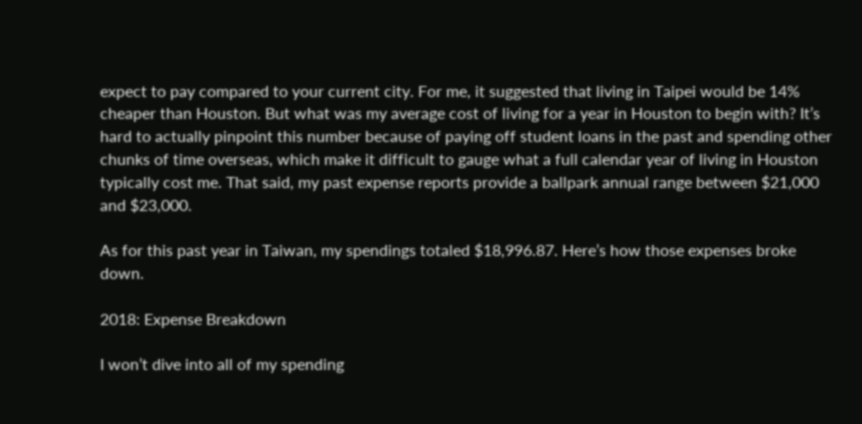expect to pay compared to your current city. For me, it suggested that living in Taipei would be 14% cheaper than Houston. But what was my average cost of living for a year in Houston to begin with? It’s hard to actually pinpoint this number because of paying off student loans in the past and spending other chunks of time overseas, which make it difficult to gauge what a full calendar year of living in Houston typically cost me. That said, my past expense reports provide a ballpark annual range between $21,000 and $23,000.

As for this past year in Taiwan, my spendings totaled $18,996.87. Here’s how those expenses broke down.

2018: Expense Breakdown

I won’t dive into all of my spending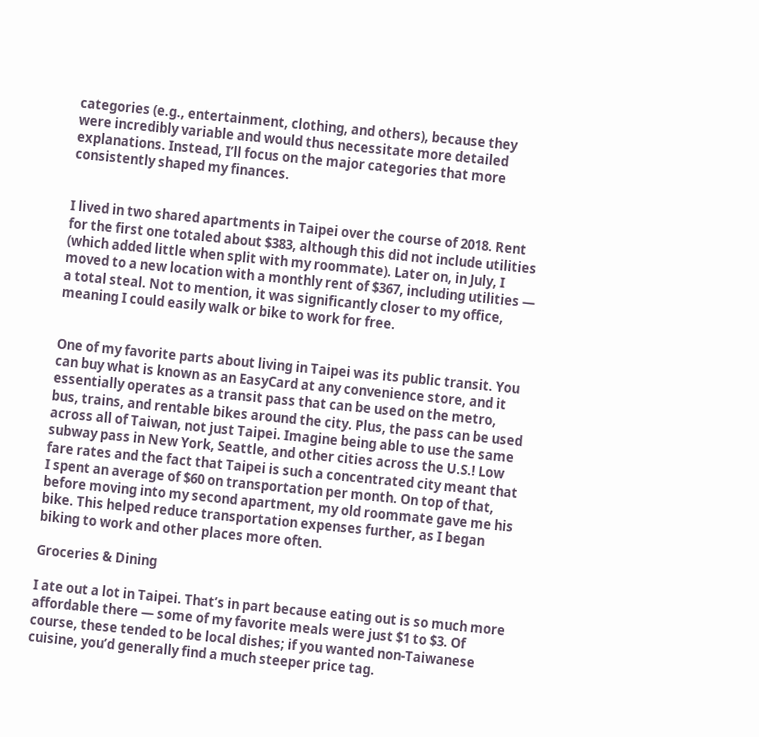categories (e.g., entertainment, clothing, and others), because they were incredibly variable and would thus necessitate more detailed explanations. Instead, I’ll focus on the major categories that more consistently shaped my finances.


I lived in two shared apartments in Taipei over the course of 2018. Rent for the first one totaled about $383, although this did not include utilities (which added little when split with my roommate). Later on, in July, I moved to a new location with a monthly rent of $367, including utilities — a total steal. Not to mention, it was significantly closer to my office, meaning I could easily walk or bike to work for free.


One of my favorite parts about living in Taipei was its public transit. You can buy what is known as an EasyCard at any convenience store, and it essentially operates as a transit pass that can be used on the metro, bus, trains, and rentable bikes around the city. Plus, the pass can be used across all of Taiwan, not just Taipei. Imagine being able to use the same subway pass in New York, Seattle, and other cities across the U.S.! Low fare rates and the fact that Taipei is such a concentrated city meant that I spent an average of $60 on transportation per month. On top of that, before moving into my second apartment, my old roommate gave me his bike. This helped reduce transportation expenses further, as I began biking to work and other places more often.

Groceries & Dining

I ate out a lot in Taipei. That’s in part because eating out is so much more affordable there — some of my favorite meals were just $1 to $3. Of course, these tended to be local dishes; if you wanted non-Taiwanese cuisine, you’d generally find a much steeper price tag.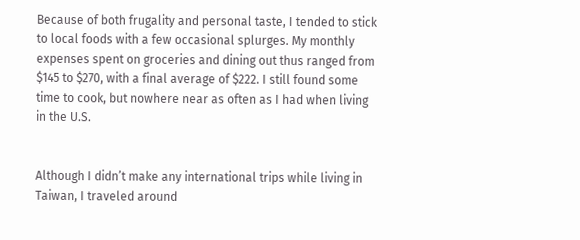Because of both frugality and personal taste, I tended to stick to local foods with a few occasional splurges. My monthly expenses spent on groceries and dining out thus ranged from $145 to $270, with a final average of $222. I still found some time to cook, but nowhere near as often as I had when living in the U.S.


Although I didn’t make any international trips while living in Taiwan, I traveled around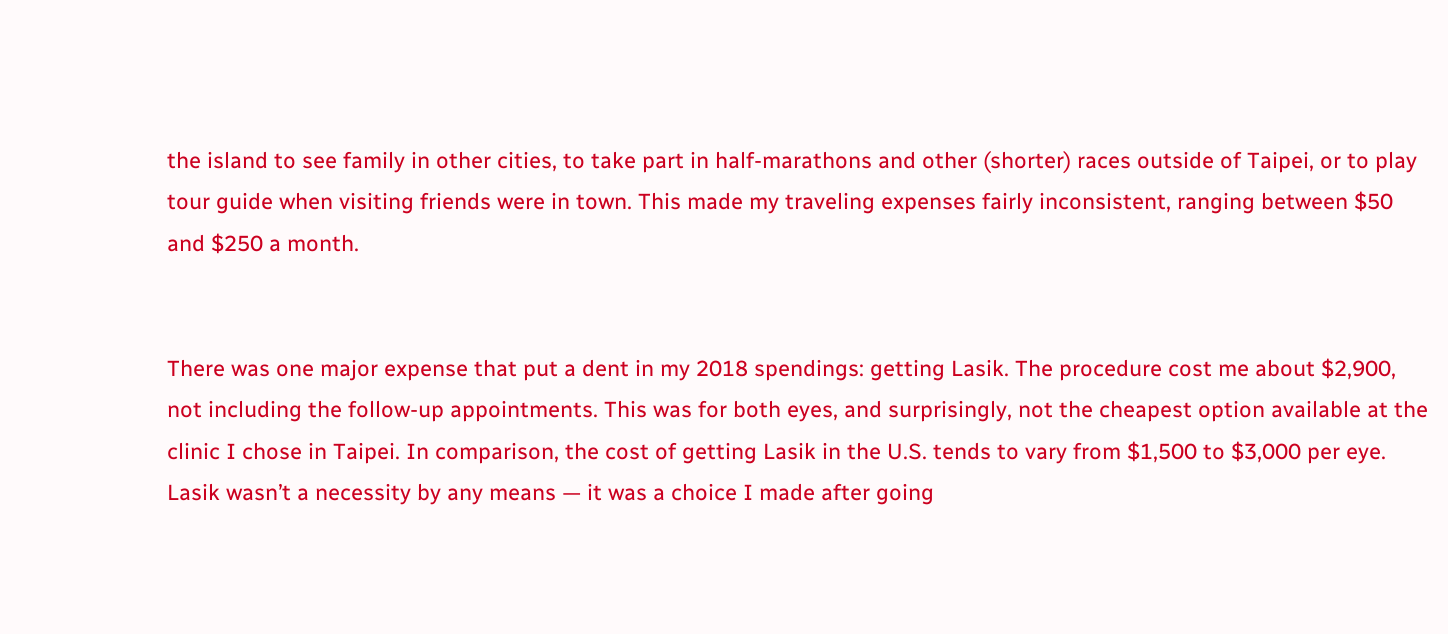the island to see family in other cities, to take part in half-marathons and other (shorter) races outside of Taipei, or to play tour guide when visiting friends were in town. This made my traveling expenses fairly inconsistent, ranging between $50 and $250 a month.


There was one major expense that put a dent in my 2018 spendings: getting Lasik. The procedure cost me about $2,900, not including the follow-up appointments. This was for both eyes, and surprisingly, not the cheapest option available at the clinic I chose in Taipei. In comparison, the cost of getting Lasik in the U.S. tends to vary from $1,500 to $3,000 per eye. Lasik wasn’t a necessity by any means — it was a choice I made after going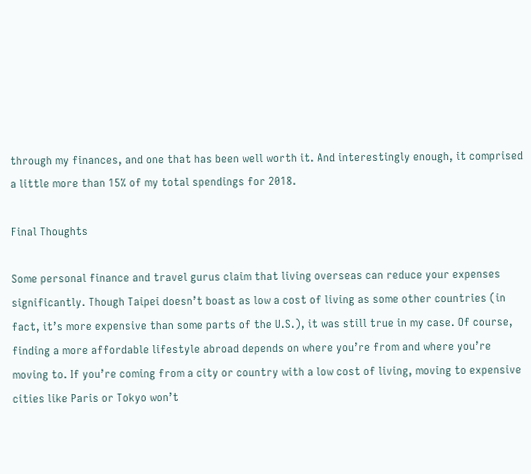through my finances, and one that has been well worth it. And interestingly enough, it comprised a little more than 15% of my total spendings for 2018.

Final Thoughts

Some personal finance and travel gurus claim that living overseas can reduce your expenses significantly. Though Taipei doesn’t boast as low a cost of living as some other countries (in fact, it’s more expensive than some parts of the U.S.), it was still true in my case. Of course, finding a more affordable lifestyle abroad depends on where you’re from and where you’re moving to. If you’re coming from a city or country with a low cost of living, moving to expensive cities like Paris or Tokyo won’t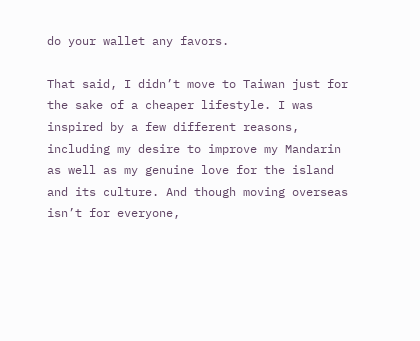do your wallet any favors.

That said, I didn’t move to Taiwan just for the sake of a cheaper lifestyle. I was inspired by a few different reasons, including my desire to improve my Mandarin as well as my genuine love for the island and its culture. And though moving overseas isn’t for everyone,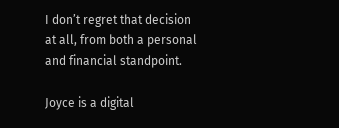I don’t regret that decision at all, from both a personal and financial standpoint.

Joyce is a digital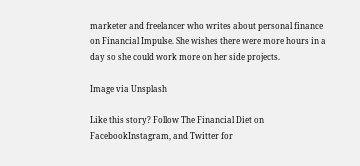marketer and freelancer who writes about personal finance on Financial Impulse. She wishes there were more hours in a day so she could work more on her side projects.

Image via Unsplash

Like this story? Follow The Financial Diet on FacebookInstagram, and Twitter for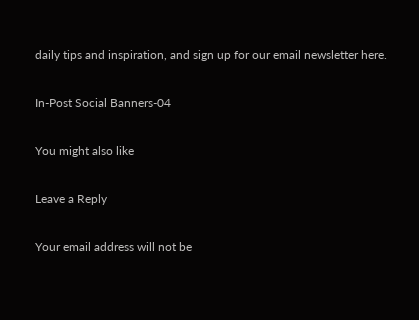daily tips and inspiration, and sign up for our email newsletter here.

In-Post Social Banners-04

You might also like

Leave a Reply

Your email address will not be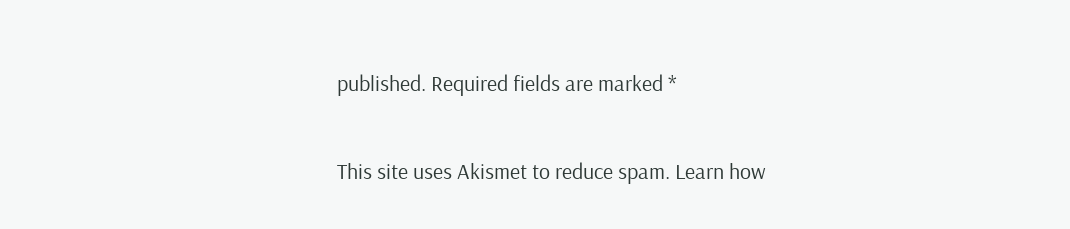published. Required fields are marked *

This site uses Akismet to reduce spam. Learn how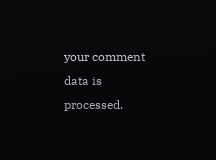your comment data is processed.